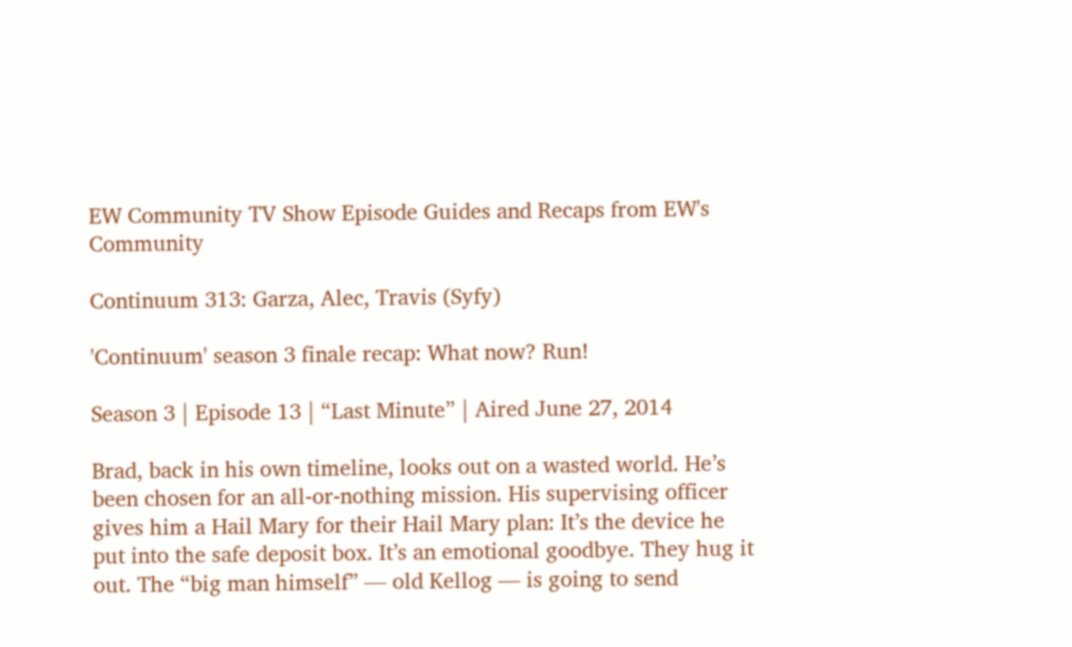EW Community TV Show Episode Guides and Recaps from EW's Community

Continuum 313: Garza, Alec, Travis (Syfy)

'Continuum' season 3 finale recap: What now? Run!

Season 3 | Episode 13 | “Last Minute” | Aired June 27, 2014

Brad, back in his own timeline, looks out on a wasted world. He’s been chosen for an all-or-nothing mission. His supervising officer gives him a Hail Mary for their Hail Mary plan: It’s the device he put into the safe deposit box. It’s an emotional goodbye. They hug it out. The “big man himself” — old Kellog — is going to send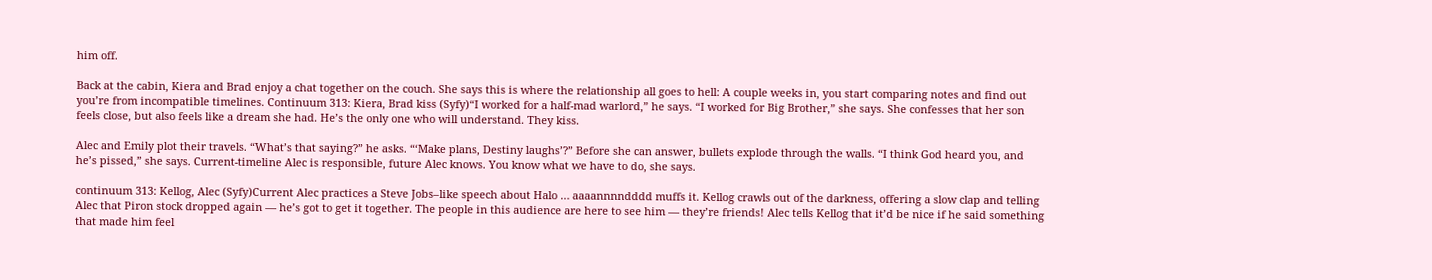him off.

Back at the cabin, Kiera and Brad enjoy a chat together on the couch. She says this is where the relationship all goes to hell: A couple weeks in, you start comparing notes and find out you’re from incompatible timelines. Continuum 313: Kiera, Brad kiss (Syfy)“I worked for a half-mad warlord,” he says. “I worked for Big Brother,” she says. She confesses that her son feels close, but also feels like a dream she had. He’s the only one who will understand. They kiss.

Alec and Emily plot their travels. “What’s that saying?” he asks. “‘Make plans, Destiny laughs’?” Before she can answer, bullets explode through the walls. “I think God heard you, and he’s pissed,” she says. Current-timeline Alec is responsible, future Alec knows. You know what we have to do, she says.

continuum 313: Kellog, Alec (Syfy)Current Alec practices a Steve Jobs–like speech about Halo … aaaannnndddd muffs it. Kellog crawls out of the darkness, offering a slow clap and telling Alec that Piron stock dropped again — he’s got to get it together. The people in this audience are here to see him — they’re friends! Alec tells Kellog that it’d be nice if he said something that made him feel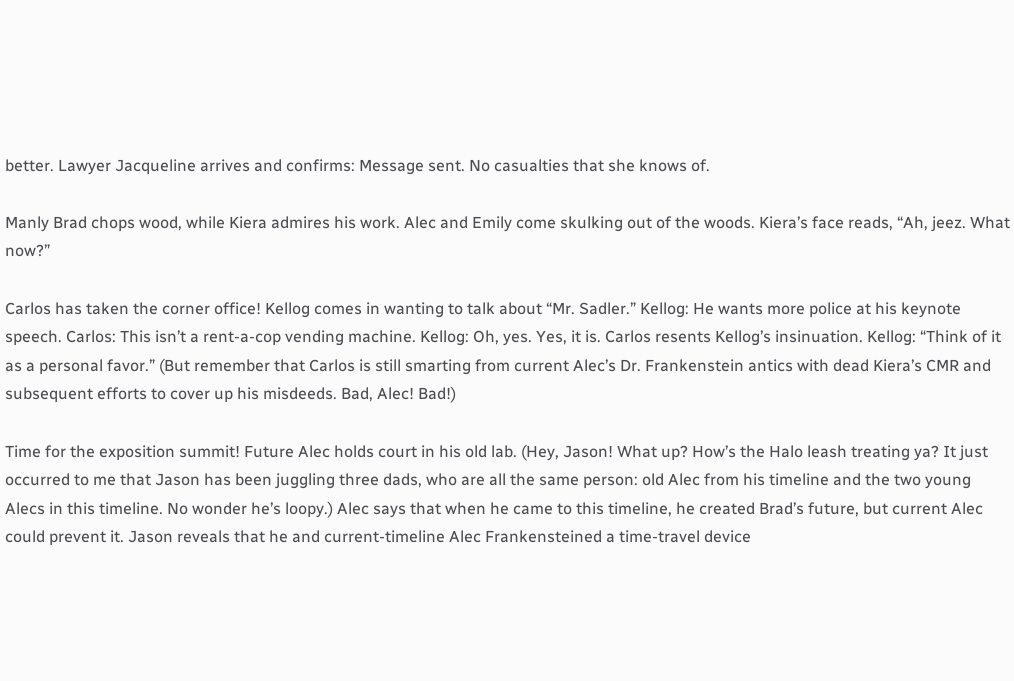better. Lawyer Jacqueline arrives and confirms: Message sent. No casualties that she knows of.

Manly Brad chops wood, while Kiera admires his work. Alec and Emily come skulking out of the woods. Kiera’s face reads, “Ah, jeez. What now?”

Carlos has taken the corner office! Kellog comes in wanting to talk about “Mr. Sadler.” Kellog: He wants more police at his keynote speech. Carlos: This isn’t a rent-a-cop vending machine. Kellog: Oh, yes. Yes, it is. Carlos resents Kellog’s insinuation. Kellog: “Think of it as a personal favor.” (But remember that Carlos is still smarting from current Alec’s Dr. Frankenstein antics with dead Kiera’s CMR and subsequent efforts to cover up his misdeeds. Bad, Alec! Bad!)

Time for the exposition summit! Future Alec holds court in his old lab. (Hey, Jason! What up? How’s the Halo leash treating ya? It just occurred to me that Jason has been juggling three dads, who are all the same person: old Alec from his timeline and the two young Alecs in this timeline. No wonder he’s loopy.) Alec says that when he came to this timeline, he created Brad’s future, but current Alec could prevent it. Jason reveals that he and current-timeline Alec Frankensteined a time-travel device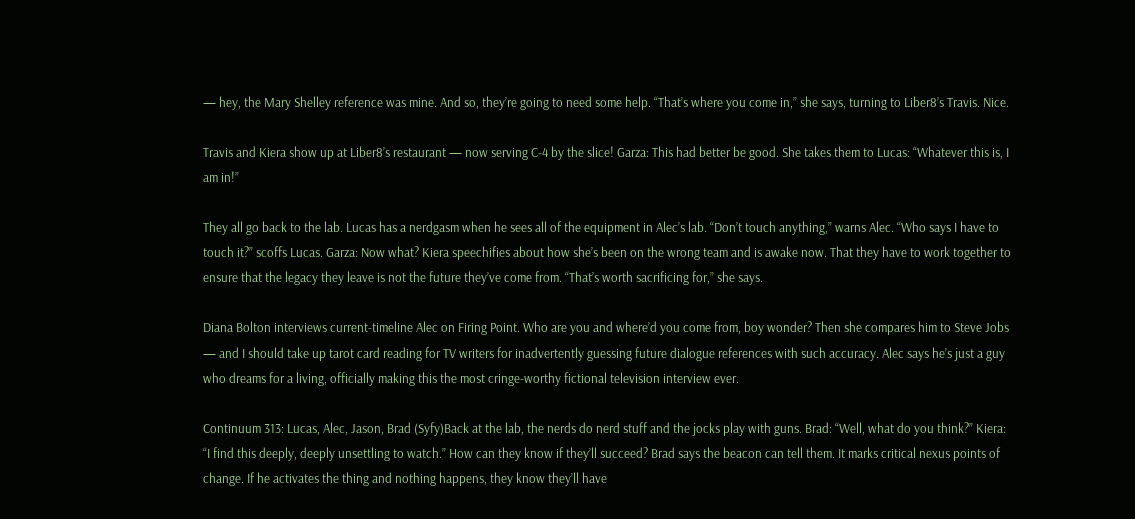— hey, the Mary Shelley reference was mine. And so, they’re going to need some help. “That’s where you come in,” she says, turning to Liber8’s Travis. Nice.

Travis and Kiera show up at Liber8’s restaurant — now serving C-4 by the slice! Garza: This had better be good. She takes them to Lucas: “Whatever this is, I am in!”

They all go back to the lab. Lucas has a nerdgasm when he sees all of the equipment in Alec’s lab. “Don’t touch anything,” warns Alec. “Who says I have to touch it?” scoffs Lucas. Garza: Now what? Kiera speechifies about how she’s been on the wrong team and is awake now. That they have to work together to ensure that the legacy they leave is not the future they’ve come from. “That’s worth sacrificing for,” she says.

Diana Bolton interviews current-timeline Alec on Firing Point. Who are you and where’d you come from, boy wonder? Then she compares him to Steve Jobs — and I should take up tarot card reading for TV writers for inadvertently guessing future dialogue references with such accuracy. Alec says he’s just a guy who dreams for a living, officially making this the most cringe-worthy fictional television interview ever.

Continuum 313: Lucas, Alec, Jason, Brad (Syfy)Back at the lab, the nerds do nerd stuff and the jocks play with guns. Brad: “Well, what do you think?” Kiera: “I find this deeply, deeply unsettling to watch.” How can they know if they’ll succeed? Brad says the beacon can tell them. It marks critical nexus points of change. If he activates the thing and nothing happens, they know they’ll have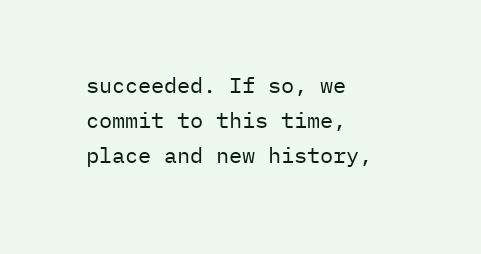succeeded. If so, we commit to this time, place and new history,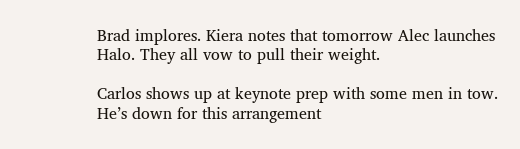Brad implores. Kiera notes that tomorrow Alec launches Halo. They all vow to pull their weight.

Carlos shows up at keynote prep with some men in tow. He’s down for this arrangement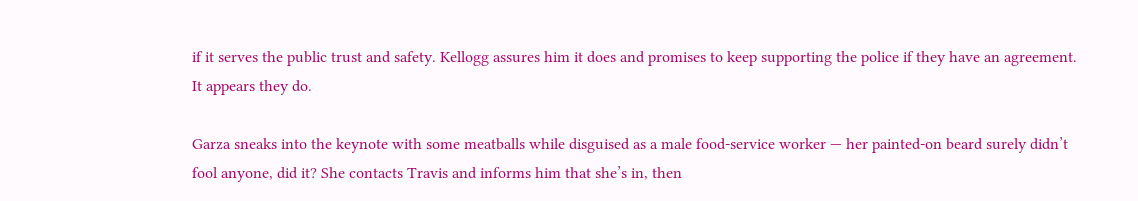if it serves the public trust and safety. Kellogg assures him it does and promises to keep supporting the police if they have an agreement. It appears they do.

Garza sneaks into the keynote with some meatballs while disguised as a male food-service worker — her painted-on beard surely didn’t fool anyone, did it? She contacts Travis and informs him that she’s in, then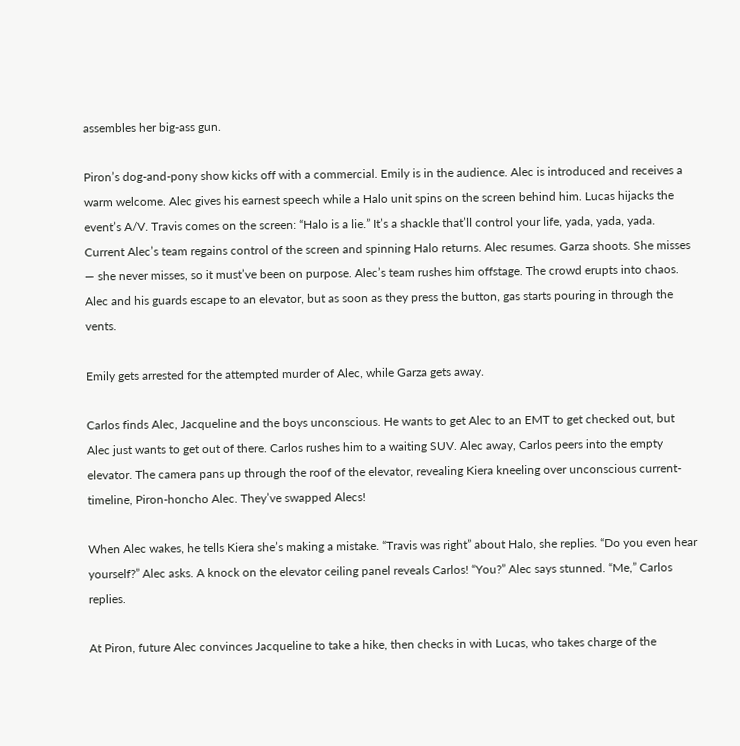assembles her big-ass gun.

Piron’s dog-and-pony show kicks off with a commercial. Emily is in the audience. Alec is introduced and receives a warm welcome. Alec gives his earnest speech while a Halo unit spins on the screen behind him. Lucas hijacks the event’s A/V. Travis comes on the screen: “Halo is a lie.” It’s a shackle that’ll control your life, yada, yada, yada. Current Alec’s team regains control of the screen and spinning Halo returns. Alec resumes. Garza shoots. She misses — she never misses, so it must’ve been on purpose. Alec’s team rushes him offstage. The crowd erupts into chaos. Alec and his guards escape to an elevator, but as soon as they press the button, gas starts pouring in through the vents.

Emily gets arrested for the attempted murder of Alec, while Garza gets away.

Carlos finds Alec, Jacqueline and the boys unconscious. He wants to get Alec to an EMT to get checked out, but Alec just wants to get out of there. Carlos rushes him to a waiting SUV. Alec away, Carlos peers into the empty elevator. The camera pans up through the roof of the elevator, revealing Kiera kneeling over unconscious current-timeline, Piron-honcho Alec. They’ve swapped Alecs!

When Alec wakes, he tells Kiera she’s making a mistake. “Travis was right” about Halo, she replies. “Do you even hear yourself?” Alec asks. A knock on the elevator ceiling panel reveals Carlos! “You?” Alec says stunned. “Me,” Carlos replies.

At Piron, future Alec convinces Jacqueline to take a hike, then checks in with Lucas, who takes charge of the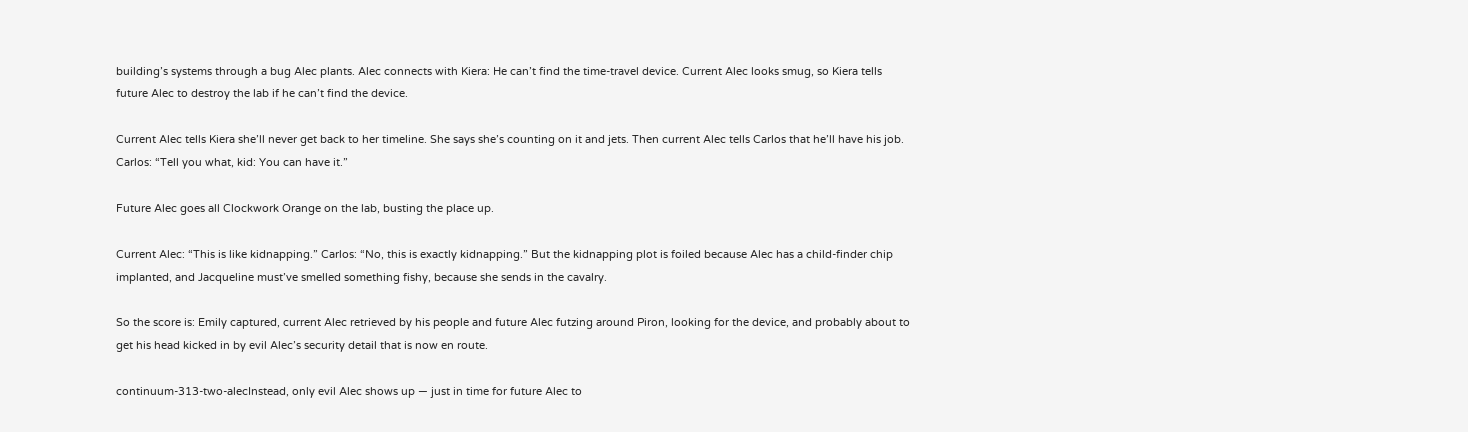building’s systems through a bug Alec plants. Alec connects with Kiera: He can’t find the time-travel device. Current Alec looks smug, so Kiera tells future Alec to destroy the lab if he can’t find the device.

Current Alec tells Kiera she’ll never get back to her timeline. She says she’s counting on it and jets. Then current Alec tells Carlos that he’ll have his job. Carlos: “Tell you what, kid: You can have it.”

Future Alec goes all Clockwork Orange on the lab, busting the place up.

Current Alec: “This is like kidnapping.” Carlos: “No, this is exactly kidnapping.” But the kidnapping plot is foiled because Alec has a child-finder chip implanted, and Jacqueline must’ve smelled something fishy, because she sends in the cavalry.

So the score is: Emily captured, current Alec retrieved by his people and future Alec futzing around Piron, looking for the device, and probably about to get his head kicked in by evil Alec’s security detail that is now en route.

continuum-313-two-alecInstead, only evil Alec shows up — just in time for future Alec to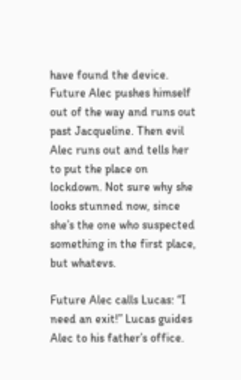have found the device. Future Alec pushes himself out of the way and runs out past Jacqueline. Then evil Alec runs out and tells her to put the place on lockdown. Not sure why she looks stunned now, since she’s the one who suspected something in the first place, but whatevs.

Future Alec calls Lucas: “I need an exit!” Lucas guides Alec to his father’s office.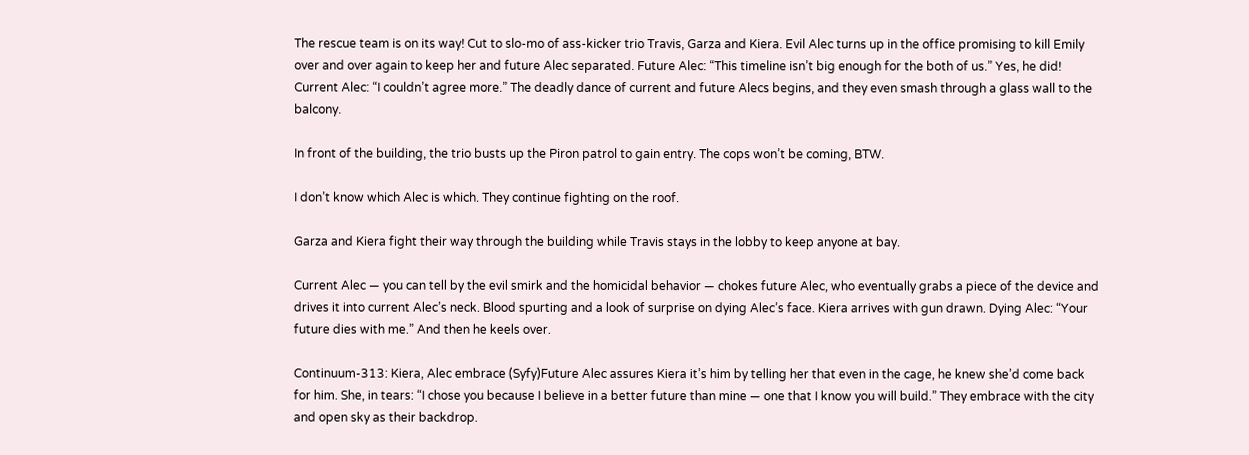The rescue team is on its way! Cut to slo-mo of ass-kicker trio Travis, Garza and Kiera. Evil Alec turns up in the office promising to kill Emily over and over again to keep her and future Alec separated. Future Alec: “This timeline isn’t big enough for the both of us.” Yes, he did! Current Alec: “I couldn’t agree more.” The deadly dance of current and future Alecs begins, and they even smash through a glass wall to the balcony.

In front of the building, the trio busts up the Piron patrol to gain entry. The cops won’t be coming, BTW.

I don’t know which Alec is which. They continue fighting on the roof.

Garza and Kiera fight their way through the building while Travis stays in the lobby to keep anyone at bay.

Current Alec — you can tell by the evil smirk and the homicidal behavior — chokes future Alec, who eventually grabs a piece of the device and drives it into current Alec’s neck. Blood spurting and a look of surprise on dying Alec’s face. Kiera arrives with gun drawn. Dying Alec: “Your future dies with me.” And then he keels over.

Continuum-313: Kiera, Alec embrace (Syfy)Future Alec assures Kiera it’s him by telling her that even in the cage, he knew she’d come back for him. She, in tears: “I chose you because I believe in a better future than mine — one that I know you will build.” They embrace with the city and open sky as their backdrop.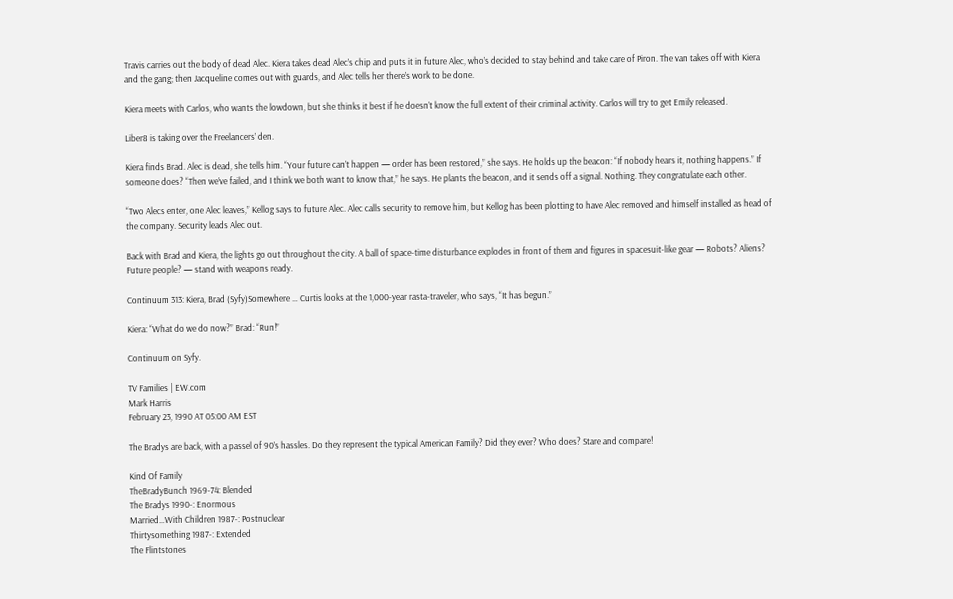Travis carries out the body of dead Alec. Kiera takes dead Alec’s chip and puts it in future Alec, who’s decided to stay behind and take care of Piron. The van takes off with Kiera and the gang; then Jacqueline comes out with guards, and Alec tells her there’s work to be done.

Kiera meets with Carlos, who wants the lowdown, but she thinks it best if he doesn’t know the full extent of their criminal activity. Carlos will try to get Emily released.

Liber8 is taking over the Freelancers’ den.

Kiera finds Brad. Alec is dead, she tells him. “Your future can’t happen — order has been restored,” she says. He holds up the beacon: “If nobody hears it, nothing happens.” If someone does? “Then we’ve failed, and I think we both want to know that,” he says. He plants the beacon, and it sends off a signal. Nothing. They congratulate each other.

“Two Alecs enter, one Alec leaves,” Kellog says to future Alec. Alec calls security to remove him, but Kellog has been plotting to have Alec removed and himself installed as head of the company. Security leads Alec out.

Back with Brad and Kiera, the lights go out throughout the city. A ball of space-time disturbance explodes in front of them and figures in spacesuit-like gear — Robots? Aliens? Future people? — stand with weapons ready.

Continuum 313: Kiera, Brad (Syfy)Somewhere … Curtis looks at the 1,000-year rasta-traveler, who says, “It has begun.”

Kiera: “What do we do now?” Brad: “Run!”

Continuum on Syfy.

TV Families | EW.com
Mark Harris
February 23, 1990 AT 05:00 AM EST

The Bradys are back, with a passel of 90’s hassles. Do they represent the typical American Family? Did they ever? Who does? Stare and compare!

Kind Of Family
TheBradyBunch 1969-74: Blended
The Bradys 1990-: Enormous
Married…With Children 1987-: Postnuclear
Thirtysomething 1987-: Extended
The Flintstones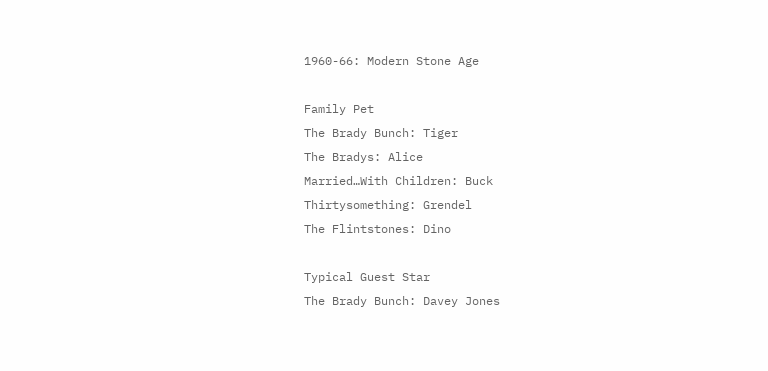1960-66: Modern Stone Age

Family Pet
The Brady Bunch: Tiger
The Bradys: Alice
Married…With Children: Buck
Thirtysomething: Grendel
The Flintstones: Dino

Typical Guest Star
The Brady Bunch: Davey Jones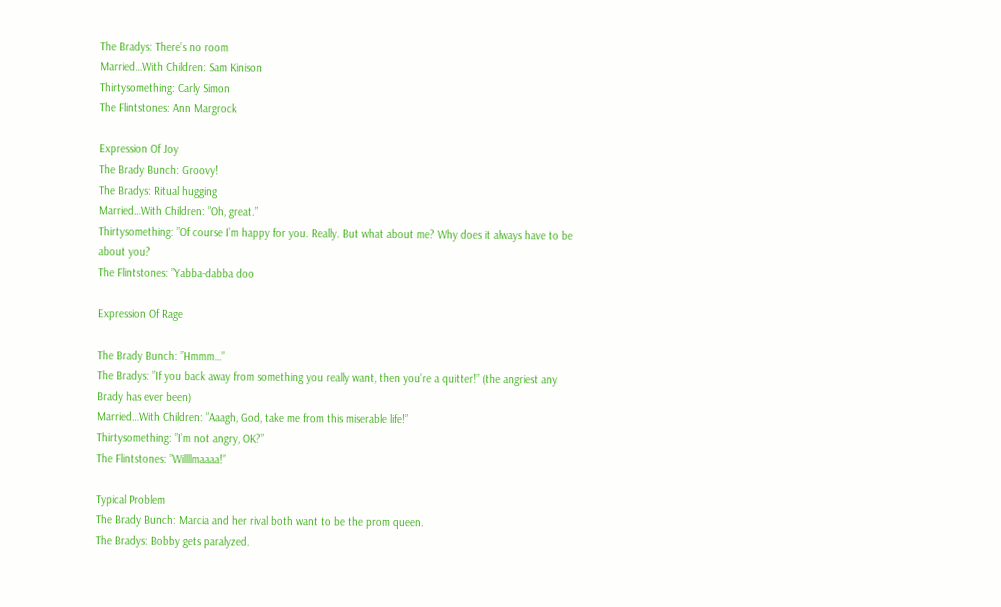The Bradys: There’s no room
Married…With Children: Sam Kinison
Thirtysomething: Carly Simon
The Flintstones: Ann Margrock

Expression Of Joy
The Brady Bunch: Groovy!
The Bradys: Ritual hugging
Married…With Children: ”Oh, great.”
Thirtysomething: ”Of course I’m happy for you. Really. But what about me? Why does it always have to be about you?
The Flintstones: ”Yabba-dabba doo

Expression Of Rage

The Brady Bunch: ”Hmmm…”
The Bradys: ”If you back away from something you really want, then you’re a quitter!” (the angriest any Brady has ever been)
Married…With Children: ”Aaagh, God, take me from this miserable life!”
Thirtysomething: ”I’m not angry, OK?”
The Flintstones: ”Willllmaaaa!”

Typical Problem
The Brady Bunch: Marcia and her rival both want to be the prom queen.
The Bradys: Bobby gets paralyzed.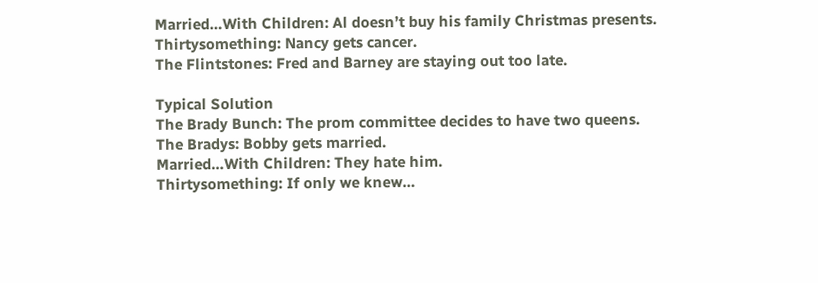Married…With Children: Al doesn’t buy his family Christmas presents.
Thirtysomething: Nancy gets cancer.
The Flintstones: Fred and Barney are staying out too late.

Typical Solution
The Brady Bunch: The prom committee decides to have two queens.
The Bradys: Bobby gets married.
Married…With Children: They hate him.
Thirtysomething: If only we knew…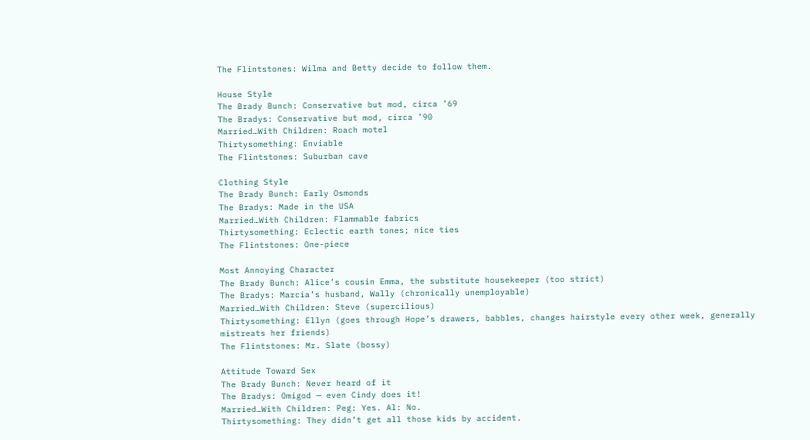The Flintstones: Wilma and Betty decide to follow them.

House Style
The Brady Bunch: Conservative but mod, circa ’69
The Bradys: Conservative but mod, circa ’90
Married…With Children: Roach motel
Thirtysomething: Enviable
The Flintstones: Suburban cave

Clothing Style
The Brady Bunch: Early Osmonds
The Bradys: Made in the USA
Married…With Children: Flammable fabrics
Thirtysomething: Eclectic earth tones; nice ties
The Flintstones: One-piece

Most Annoying Character
The Brady Bunch: Alice’s cousin Emma, the substitute housekeeper (too strict)
The Bradys: Marcia’s husband, Wally (chronically unemployable)
Married…With Children: Steve (supercilious)
Thirtysomething: Ellyn (goes through Hope’s drawers, babbles, changes hairstyle every other week, generally mistreats her friends)
The Flintstones: Mr. Slate (bossy)

Attitude Toward Sex
The Brady Bunch: Never heard of it
The Bradys: Omigod — even Cindy does it!
Married…With Children: Peg: Yes. Al: No.
Thirtysomething: They didn’t get all those kids by accident.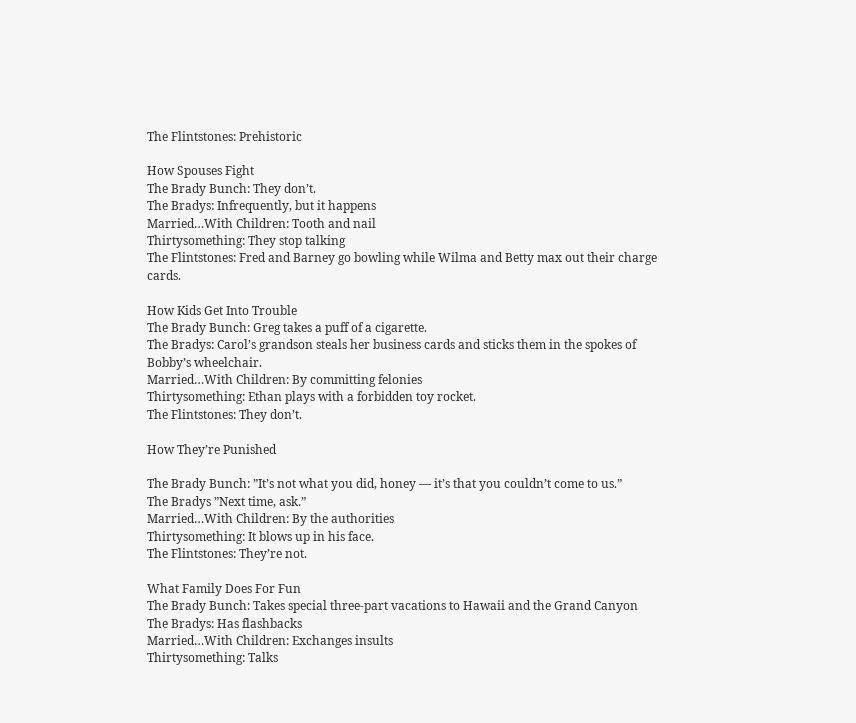The Flintstones: Prehistoric

How Spouses Fight
The Brady Bunch: They don’t.
The Bradys: Infrequently, but it happens
Married…With Children: Tooth and nail
Thirtysomething: They stop talking
The Flintstones: Fred and Barney go bowling while Wilma and Betty max out their charge cards.

How Kids Get Into Trouble
The Brady Bunch: Greg takes a puff of a cigarette.
The Bradys: Carol’s grandson steals her business cards and sticks them in the spokes of Bobby’s wheelchair.
Married…With Children: By committing felonies
Thirtysomething: Ethan plays with a forbidden toy rocket.
The Flintstones: They don’t.

How They’re Punished

The Brady Bunch: ”It’s not what you did, honey — it’s that you couldn’t come to us.”
The Bradys ”Next time, ask.”
Married…With Children: By the authorities
Thirtysomething: It blows up in his face.
The Flintstones: They’re not.

What Family Does For Fun
The Brady Bunch: Takes special three-part vacations to Hawaii and the Grand Canyon
The Bradys: Has flashbacks
Married…With Children: Exchanges insults
Thirtysomething: Talks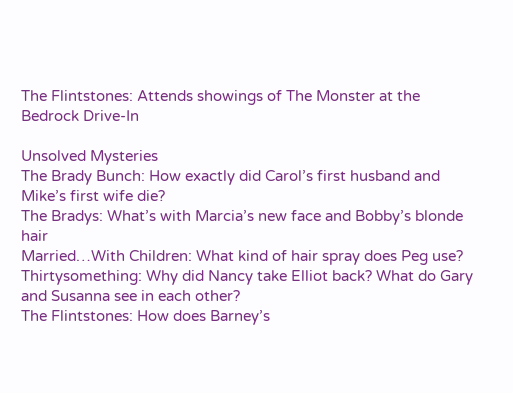The Flintstones: Attends showings of The Monster at the Bedrock Drive-In

Unsolved Mysteries
The Brady Bunch: How exactly did Carol’s first husband and Mike’s first wife die?
The Bradys: What’s with Marcia’s new face and Bobby’s blonde hair
Married…With Children: What kind of hair spray does Peg use?
Thirtysomething: Why did Nancy take Elliot back? What do Gary and Susanna see in each other?
The Flintstones: How does Barney’s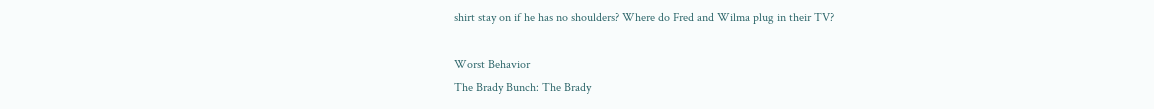shirt stay on if he has no shoulders? Where do Fred and Wilma plug in their TV?

Worst Behavior
The Brady Bunch: The Brady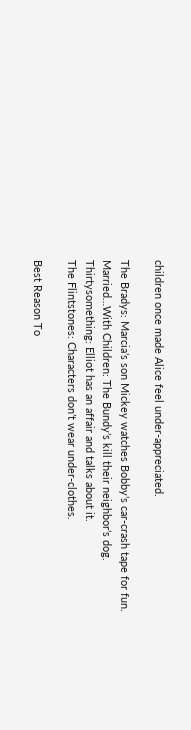children once made Alice feel under-appreciated.

The Bradys: Marcia’s son Mickey watches Bobby’s car-crash tape for fun.
Married…With Children: The Bundy’s kill their neighbor’s dog.
Thirtysomething: Elliot has an affair and talks about it.
The Flintstones: Characters don’t wear under-clothes.

Best Reason To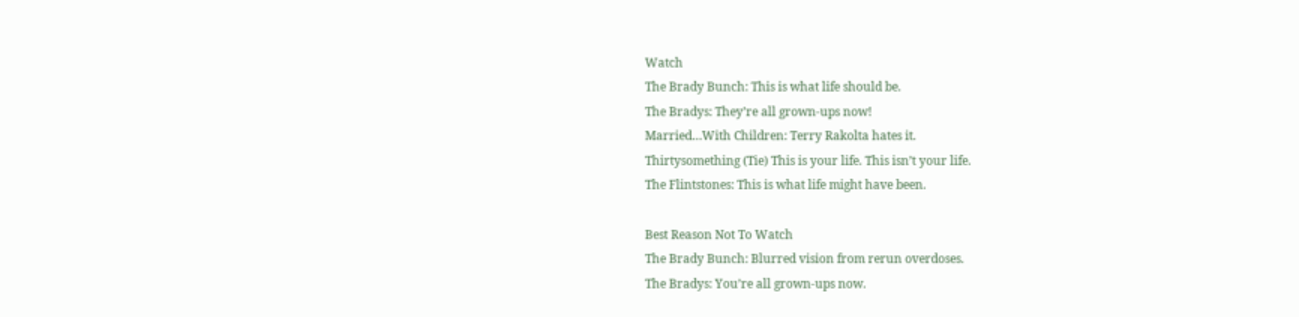Watch
The Brady Bunch: This is what life should be.
The Bradys: They’re all grown-ups now!
Married…With Children: Terry Rakolta hates it.
Thirtysomething (Tie) This is your life. This isn’t your life.
The Flintstones: This is what life might have been.

Best Reason Not To Watch
The Brady Bunch: Blurred vision from rerun overdoses.
The Bradys: You’re all grown-ups now.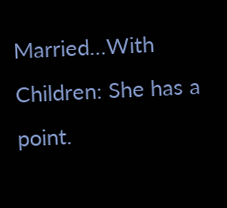Married…With Children: She has a point.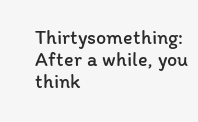Thirtysomething: After a while, you think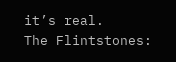it’s real.
The Flintstones: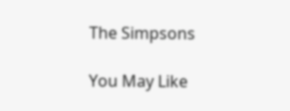The Simpsons

You May Like